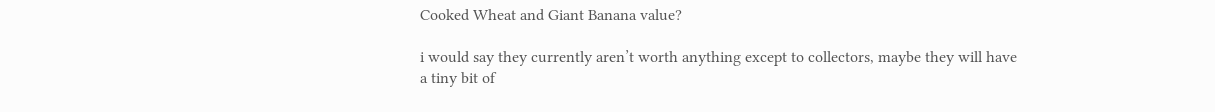Cooked Wheat and Giant Banana value?

i would say they currently aren’t worth anything except to collectors, maybe they will have a tiny bit of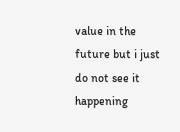value in the future but i just do not see it happening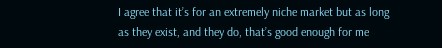I agree that it’s for an extremely niche market but as long as they exist, and they do, that’s good enough for me